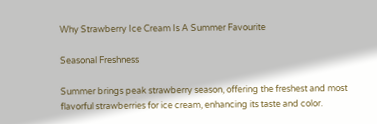Why Strawberry Ice Cream Is A Summer Favourite

Seasonal Freshness

Summer brings peak strawberry season, offering the freshest and most flavorful strawberries for ice cream, enhancing its taste and color.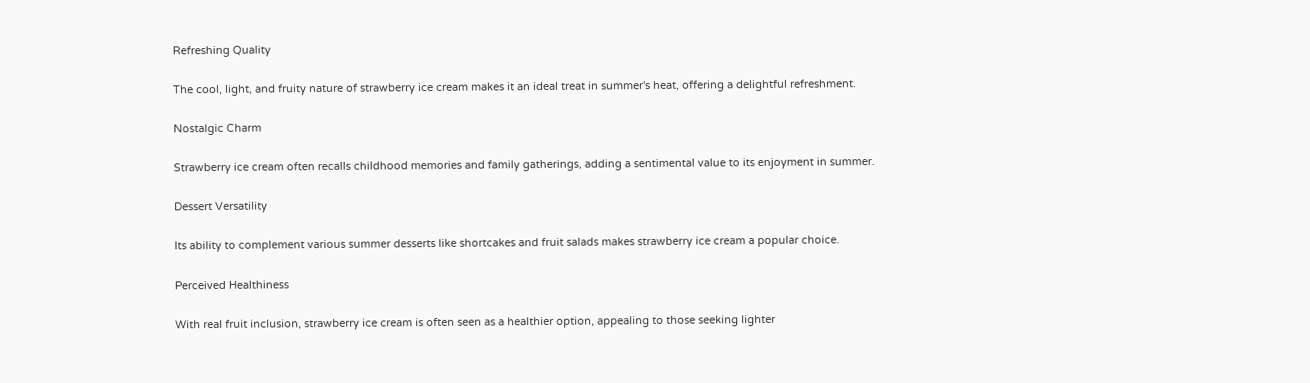Refreshing Quality

The cool, light, and fruity nature of strawberry ice cream makes it an ideal treat in summer's heat, offering a delightful refreshment.

Nostalgic Charm

Strawberry ice cream often recalls childhood memories and family gatherings, adding a sentimental value to its enjoyment in summer.

Dessert Versatility

Its ability to complement various summer desserts like shortcakes and fruit salads makes strawberry ice cream a popular choice.

Perceived Healthiness

With real fruit inclusion, strawberry ice cream is often seen as a healthier option, appealing to those seeking lighter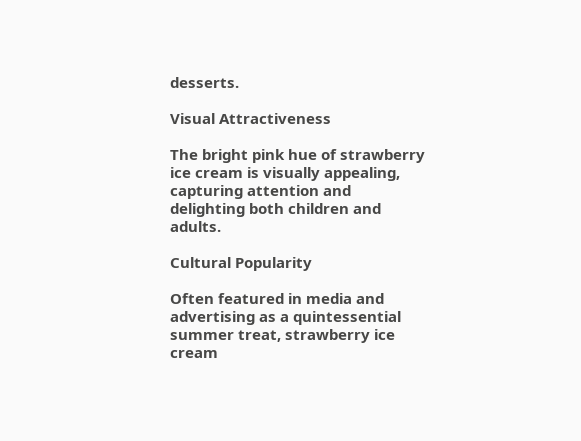desserts.

Visual Attractiveness

The bright pink hue of strawberry ice cream is visually appealing, capturing attention and delighting both children and adults.

Cultural Popularity

Often featured in media and advertising as a quintessential summer treat, strawberry ice cream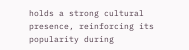holds a strong cultural presence, reinforcing its popularity during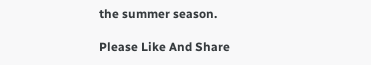the summer season.

Please Like And Share